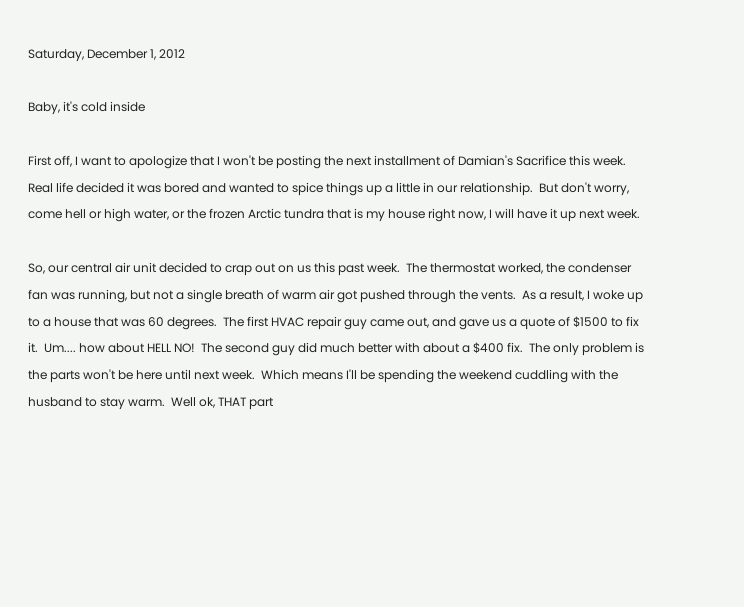Saturday, December 1, 2012

Baby, it's cold inside

First off, I want to apologize that I won't be posting the next installment of Damian's Sacrifice this week.  Real life decided it was bored and wanted to spice things up a little in our relationship.  But don't worry, come hell or high water, or the frozen Arctic tundra that is my house right now, I will have it up next week.

So, our central air unit decided to crap out on us this past week.  The thermostat worked, the condenser fan was running, but not a single breath of warm air got pushed through the vents.  As a result, I woke up to a house that was 60 degrees.  The first HVAC repair guy came out, and gave us a quote of $1500 to fix it.  Um.... how about HELL NO!  The second guy did much better with about a $400 fix.  The only problem is the parts won't be here until next week.  Which means I'll be spending the weekend cuddling with the husband to stay warm.  Well ok, THAT part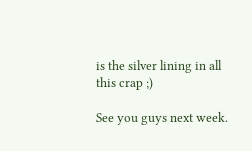is the silver lining in all this crap ;)

See you guys next week.